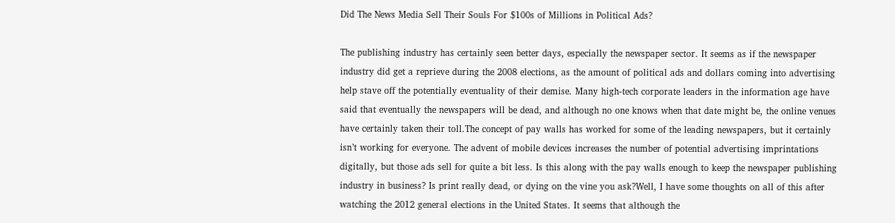Did The News Media Sell Their Souls For $100s of Millions in Political Ads?

The publishing industry has certainly seen better days, especially the newspaper sector. It seems as if the newspaper industry did get a reprieve during the 2008 elections, as the amount of political ads and dollars coming into advertising help stave off the potentially eventuality of their demise. Many high-tech corporate leaders in the information age have said that eventually the newspapers will be dead, and although no one knows when that date might be, the online venues have certainly taken their toll.The concept of pay walls has worked for some of the leading newspapers, but it certainly isn’t working for everyone. The advent of mobile devices increases the number of potential advertising imprintations digitally, but those ads sell for quite a bit less. Is this along with the pay walls enough to keep the newspaper publishing industry in business? Is print really dead, or dying on the vine you ask?Well, I have some thoughts on all of this after watching the 2012 general elections in the United States. It seems that although the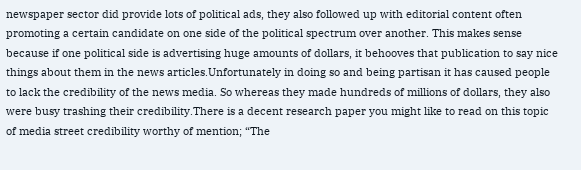newspaper sector did provide lots of political ads, they also followed up with editorial content often promoting a certain candidate on one side of the political spectrum over another. This makes sense because if one political side is advertising huge amounts of dollars, it behooves that publication to say nice things about them in the news articles.Unfortunately in doing so and being partisan it has caused people to lack the credibility of the news media. So whereas they made hundreds of millions of dollars, they also were busy trashing their credibility.There is a decent research paper you might like to read on this topic of media street credibility worthy of mention; “The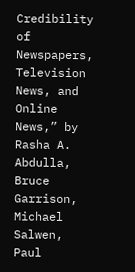Credibility of Newspapers, Television News, and Online News,” by Rasha A. Abdulla, Bruce Garrison, Michael Salwen, Paul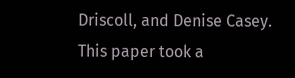Driscoll, and Denise Casey. This paper took a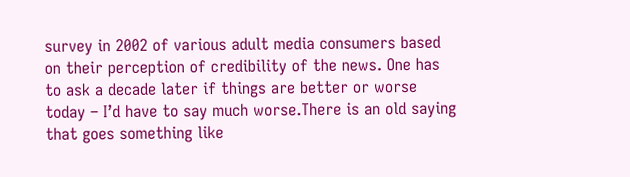survey in 2002 of various adult media consumers based on their perception of credibility of the news. One has to ask a decade later if things are better or worse today – I’d have to say much worse.There is an old saying that goes something like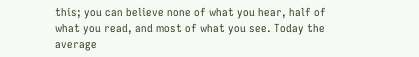this; you can believe none of what you hear, half of what you read, and most of what you see. Today the average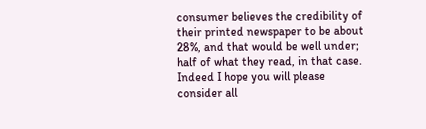consumer believes the credibility of their printed newspaper to be about 28%, and that would be well under; half of what they read, in that case. Indeed I hope you will please consider all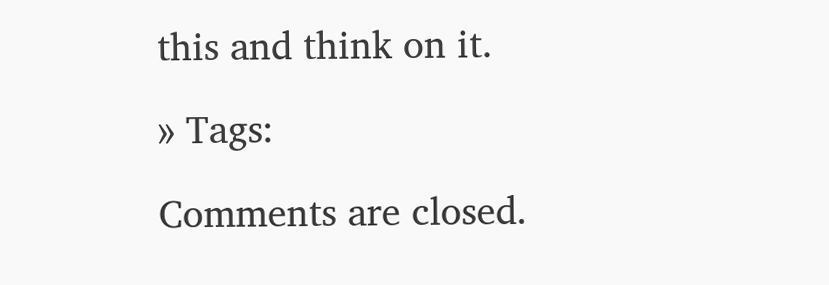this and think on it.

» Tags:

Comments are closed.